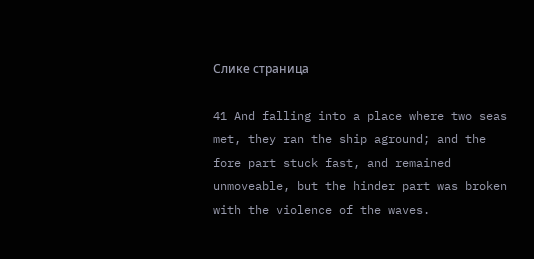Слике страница

41 And falling into a place where two seas met, they ran the ship aground; and the fore part stuck fast, and remained unmoveable, but the hinder part was broken with the violence of the waves.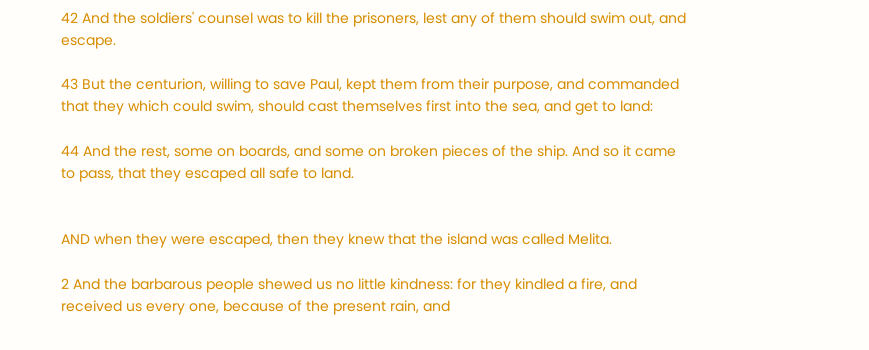42 And the soldiers' counsel was to kill the prisoners, lest any of them should swim out, and escape.

43 But the centurion, willing to save Paul, kept them from their purpose, and commanded that they which could swim, should cast themselves first into the sea, and get to land:

44 And the rest, some on boards, and some on broken pieces of the ship. And so it came to pass, that they escaped all safe to land.


AND when they were escaped, then they knew that the island was called Melita.

2 And the barbarous people shewed us no little kindness: for they kindled a fire, and received us every one, because of the present rain, and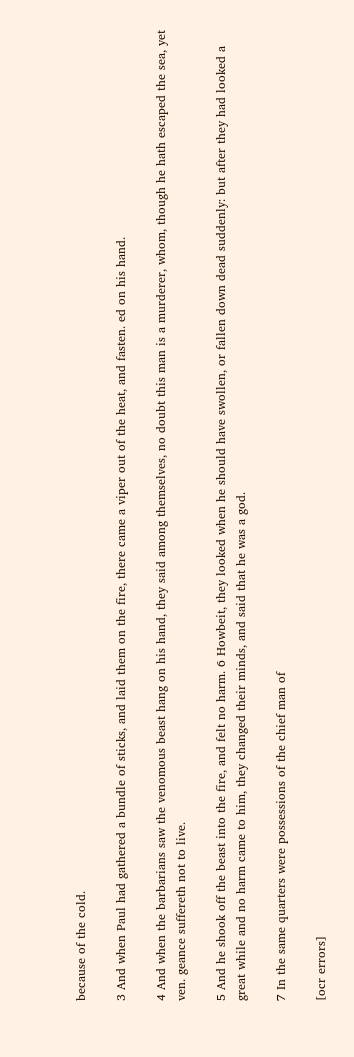because of the cold.

3 And when Paul had gathered a bundle of sticks, and laid them on the fire, there came a viper out of the heat, and fasten. ed on his hand.

4 And when the barbarians saw the venomous beast hang on his hand, they said among themselves, no doubt this man is a murderer, whom, though he hath escaped the sea, yet ven. geance suffereth not to live.

5 And he shook off the beast into the fire, and felt no harm. 6 Howbeit, they looked when he should have swollen, or fallen down dead suddenly: but after they had looked a great while and no harm came to him, they changed their minds, and said that he was a god.

7 In the same quarters were possessions of the chief man of

[ocr errors]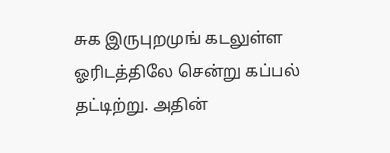சுக இருபுறமுங் கடலுள்ள ஓரிடத்திலே சென்று கப்பல் தட்டிற்று. அதின்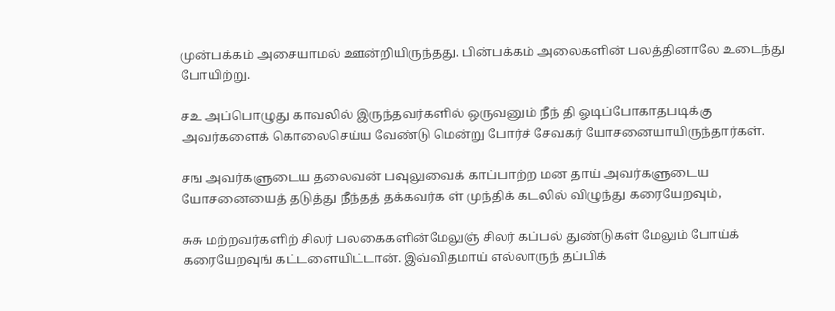முன்பக்கம் அசையாமல் ஊன்றியிருந்தது. பின்பக்கம் அலைகளின் பலத்தினாலே உடைந்து போயிற்று.

சஉ அப்பொழுது காவலில் இருந்தவர்களில் ஒருவனும் நீந் தி ஓடிப்போகாதபடிக்கு அவர்களைக் கொலைசெய்ய வேண்டு மென்று போர்ச் சேவகர் யோசனையாயிருந்தார்கள்.

சங அவர்களுடைய தலைவன் பவுலுவைக் காப்பாற்ற மன தாய் அவர்களுடைய யோசனையைத் தடுத்து நீந்தத் தக்கவர்க ள் முந்திக் கடலில் விழுந்து கரையேறவும்,

சுசு மற்றவர்களிற் சிலர் பலகைகளின்மேலுஞ் சிலர் கப்பல் துண்டுகள் மேலும் போய்க் கரையேறவுங் கட்டளையிட்டான். இவ்விதமாய் எல்லாருந் தப்பிக்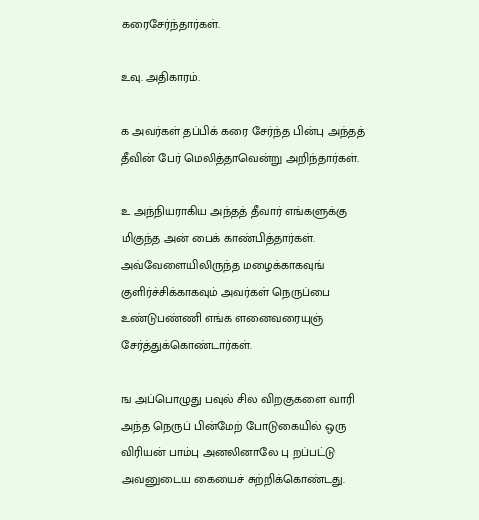கரைசேர்ந்தார்கள்.

உவு. அதிகாரம்.

க அவர்கள் தப்பிக் கரை சேர்ந்த பின்பு அந்தத் தீவின் பேர் மெலித்தாவென்று அறிந்தார்கள்.

உ அந்நியராகிய அந்தத் தீவார் எங்களுக்கு மிகுந்த அன் பைக் காண்பித்தார்கள். அவ்வேளையிலிருந்த மழைக்காகவுங் குளிர்ச்சிக்காகவும் அவர்கள் நெருப்பை உண்டுபண்ணி எங்க ளனைவரையுஞ் சேர்த்துக்கொண்டார்கள்.

ங அப்பொழுது பவுல் சில விறகுகளை வாரி அந்த நெருப் பின்மேற் போடுகையில் ஒரு விரியன் பாம்பு அனலினாலே பு றப்பட்டு அவனுடைய கையைச் சுற்றிக்கொண்டது.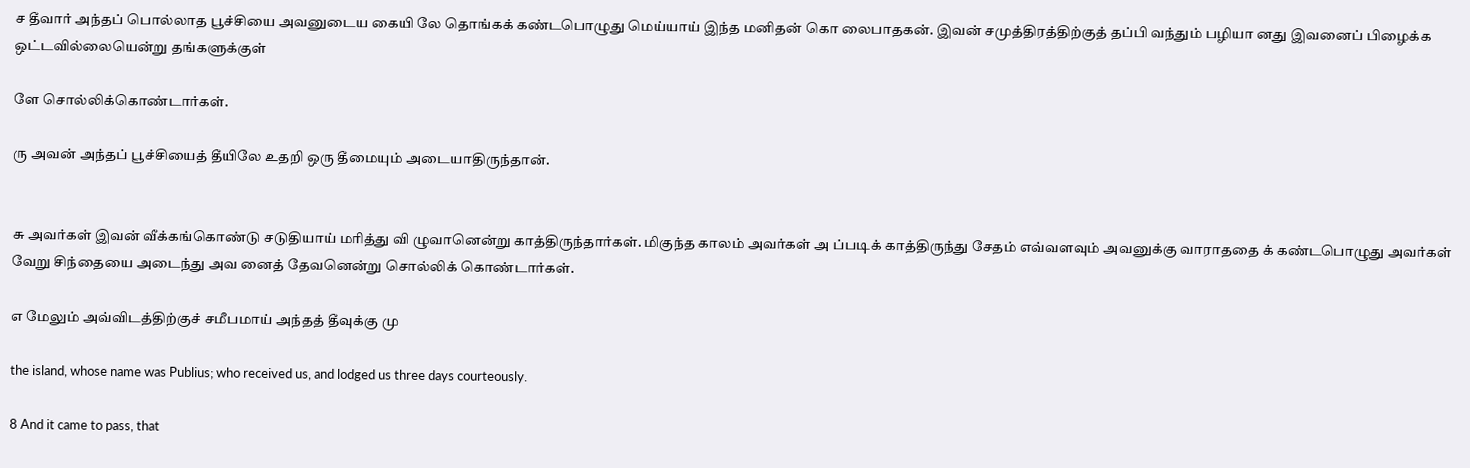ச தீவார் அந்தப் பொல்லாத பூச்சியை அவனுடைய கையி லே தொங்கக் கண்டபொழுது மெய்யாய் இந்த மனிதன் கொ லைபாதகன். இவன் சமுத்திரத்திற்குத் தப்பி வந்தும் பழியா னது இவனைப் பிழைக்க ஒட்டவில்லையென்று தங்களுக்குள்

ளே சொல்லிக்கொண்டார்கள்.

ரு அவன் அந்தப் பூச்சியைத் தீயிலே உதறி ஒரு தீமையும் அடையாதிருந்தான்.


சு அவர்கள் இவன் வீக்கங்கொண்டு சடுதியாய் மரித்து வி ழுவானென்று காத்திருந்தார்கள். மிகுந்த காலம் அவர்கள் அ ப்படிக் காத்திருந்து சேதம் எவ்வளவும் அவனுக்கு வாராததை க் கண்டபொழுது அவர்கள் வேறு சிந்தையை அடைந்து அவ னைத் தேவனென்று சொல்லிக் கொண்டார்கள்.

எ மேலும் அவ்விடத்திற்குச் சமீபமாய் அந்தத் தீவுக்கு மு

the island, whose name was Publius; who received us, and lodged us three days courteously.

8 And it came to pass, that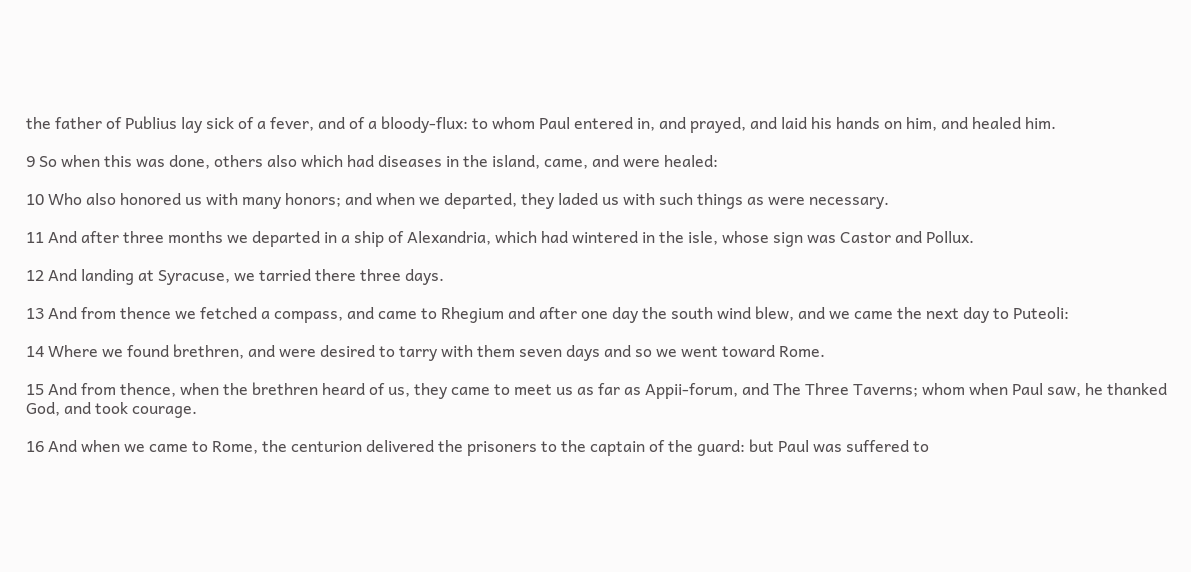the father of Publius lay sick of a fever, and of a bloody-flux: to whom Paul entered in, and prayed, and laid his hands on him, and healed him.

9 So when this was done, others also which had diseases in the island, came, and were healed:

10 Who also honored us with many honors; and when we departed, they laded us with such things as were necessary.

11 And after three months we departed in a ship of Alexandria, which had wintered in the isle, whose sign was Castor and Pollux.

12 And landing at Syracuse, we tarried there three days.

13 And from thence we fetched a compass, and came to Rhegium and after one day the south wind blew, and we came the next day to Puteoli:

14 Where we found brethren, and were desired to tarry with them seven days and so we went toward Rome.

15 And from thence, when the brethren heard of us, they came to meet us as far as Appii-forum, and The Three Taverns; whom when Paul saw, he thanked God, and took courage.

16 And when we came to Rome, the centurion delivered the prisoners to the captain of the guard: but Paul was suffered to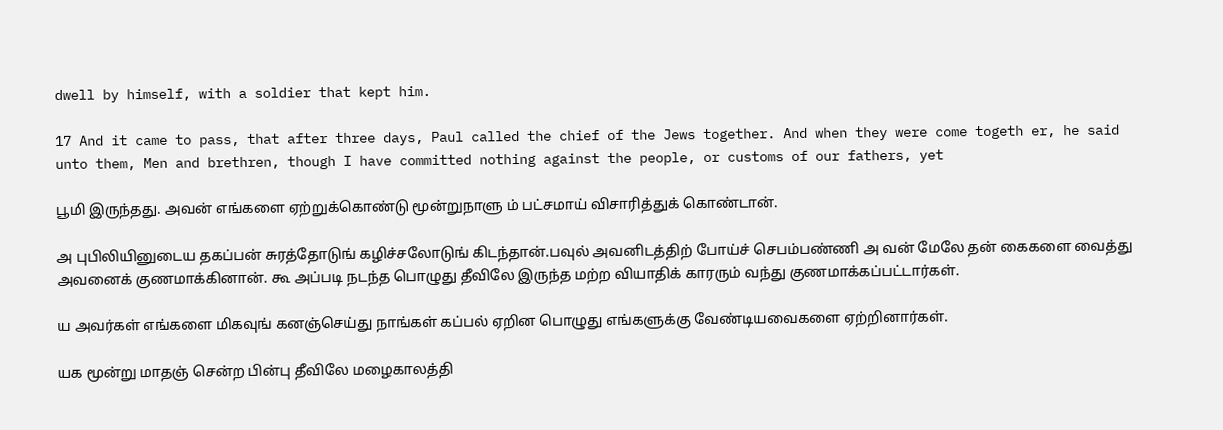dwell by himself, with a soldier that kept him.

17 And it came to pass, that after three days, Paul called the chief of the Jews together. And when they were come togeth er, he said unto them, Men and brethren, though I have committed nothing against the people, or customs of our fathers, yet

பூமி இருந்தது. அவன் எங்களை ஏற்றுக்கொண்டு மூன்றுநாளு ம் பட்சமாய் விசாரித்துக் கொண்டான்.

அ புபிலியினுடைய தகப்பன் சுரத்தோடுங் கழிச்சலோடுங் கிடந்தான்.பவுல் அவனிடத்திற் போய்ச் செபம்பண்ணி அ வன் மேலே தன் கைகளை வைத்து அவனைக் குணமாக்கினான். கூ அப்படி நடந்த பொழுது தீவிலே இருந்த மற்ற வியாதிக் காரரும் வந்து குணமாக்கப்பட்டார்கள்.

ய அவர்கள் எங்களை மிகவுங் கனஞ்செய்து நாங்கள் கப்பல் ஏறின பொழுது எங்களுக்கு வேண்டியவைகளை ஏற்றினார்கள்.

யக மூன்று மாதஞ் சென்ற பின்பு தீவிலே மழைகாலத்தி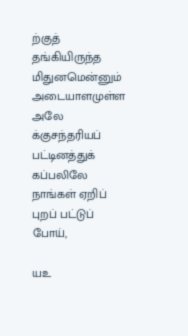ற்குத் தங்கியிருந்த மிதுனமென்னும் அடையாளமுள்ள அலே க்குசந்தரியப் பட்டினத்துக் கப்பலிலே நாங்கள் ஏறிப் புறப் பட்டுப் போய்,

யஉ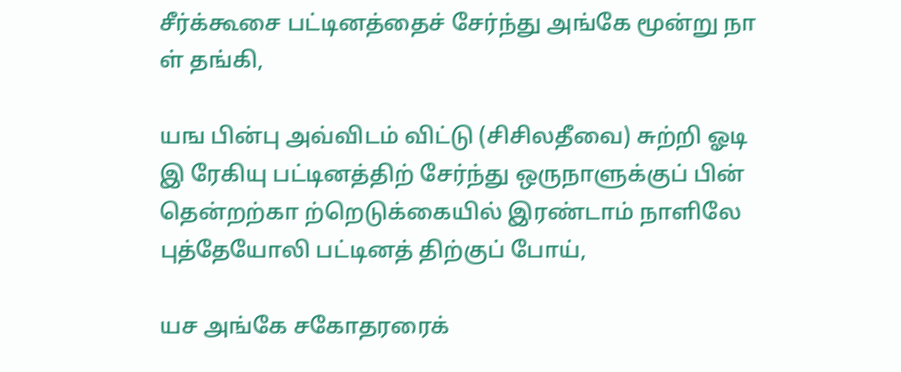சீர்க்கூசை பட்டினத்தைச் சேர்ந்து அங்கே மூன்று நா ள் தங்கி,

யங பின்பு அவ்விடம் விட்டு (சிசிலதீவை) சுற்றி ஓடி இ ரேகியு பட்டினத்திற் சேர்ந்து ஒருநாளுக்குப் பின் தென்றற்கா ற்றெடுக்கையில் இரண்டாம் நாளிலே புத்தேயோலி பட்டினத் திற்குப் போய்,

யச அங்கே சகோதரரைக்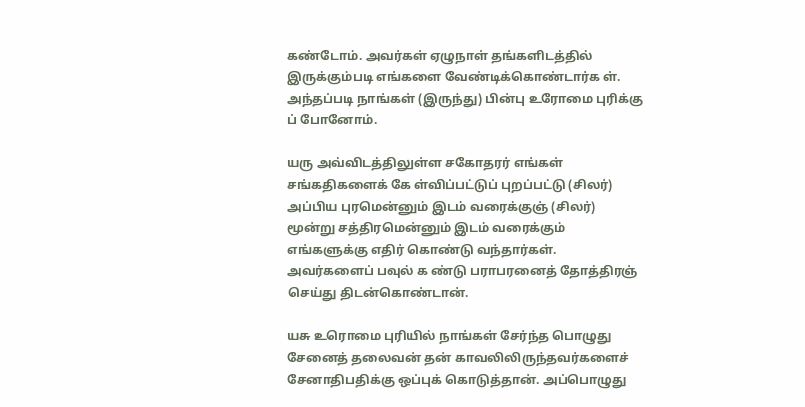கண்டோம். அவர்கள் ஏழுநாள் தங்களிடத்தில் இருக்கும்படி எங்களை வேண்டிக்கொண்டார்க ள். அந்தப்படி நாங்கள் (இருந்து) பின்பு உரோமை புரிக்கு ப் போனோம்.

யரு அவ்விடத்திலுள்ள சகோதரர் எங்கள் சங்கதிகளைக் கே ள்விப்பட்டுப் புறப்பட்டு (சிலர்) அப்பிய புரமென்னும் இடம் வரைக்குஞ் (சிலர்) மூன்று சத்திரமென்னும் இடம் வரைக்கும் எங்களுக்கு எதிர் கொண்டு வந்தார்கள். அவர்களைப் பவுல் க ண்டு பராபரனைத் தோத்திரஞ் செய்து திடன்கொண்டான்.

யசு உரொமை புரியில் நாங்கள் சேர்ந்த பொழுது சேனைத் தலைவன் தன் காவலிலிருந்தவர்களைச் சேனாதிபதிக்கு ஒப்புக் கொடுத்தான். அப்பொழுது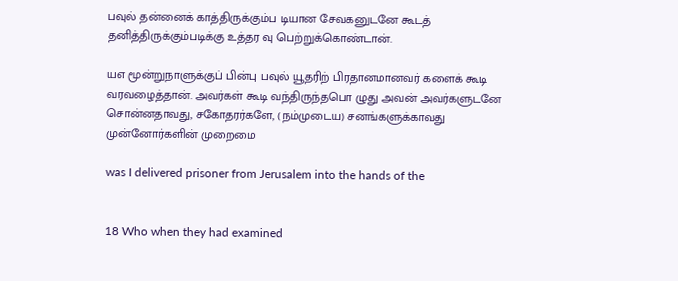பவுல் தன்னைக் காத்திருக்கும்ப டியான சேவகனுடனே கூடத் தனித்திருக்கும்படிக்கு உத்தர வு பெற்றுக்கொண்டான்.

யஎ மூன்றுநாளுக்குப் பின்பு பவுல் யூதரிற் பிரதானமானவர் களைக் கூடி வரவழைத்தான். அவர்கள் கூடி வந்திருந்தபொ ழுது அவன் அவர்களுடனே சொன்னதாவது, சகோதரர்களே, (நம்முடைய) சனங்களுக்காவது முன்னோர்களின் முறைமை

was I delivered prisoner from Jerusalem into the hands of the


18 Who when they had examined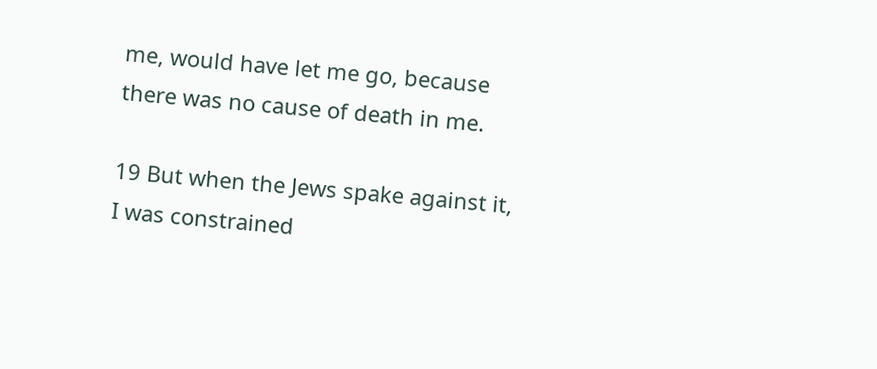me, would have let me go, because there was no cause of death in me.

19 But when the Jews spake against it, I was constrained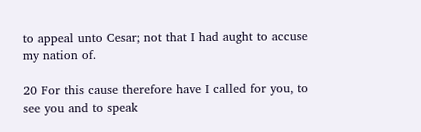to appeal unto Cesar; not that I had aught to accuse my nation of.

20 For this cause therefore have I called for you, to see you and to speak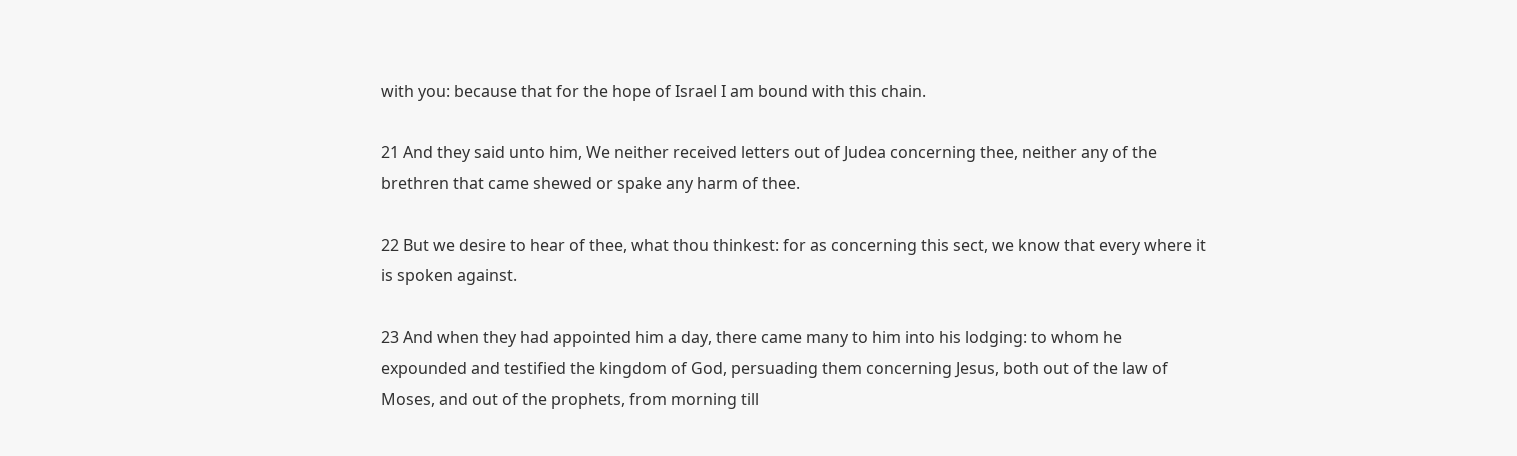with you: because that for the hope of Israel I am bound with this chain.

21 And they said unto him, We neither received letters out of Judea concerning thee, neither any of the brethren that came shewed or spake any harm of thee.

22 But we desire to hear of thee, what thou thinkest: for as concerning this sect, we know that every where it is spoken against.

23 And when they had appointed him a day, there came many to him into his lodging: to whom he expounded and testified the kingdom of God, persuading them concerning Jesus, both out of the law of Moses, and out of the prophets, from morning till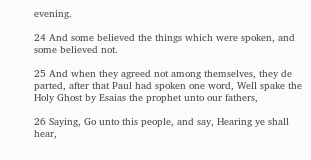evening.

24 And some believed the things which were spoken, and some believed not.

25 And when they agreed not among themselves, they de parted, after that Paul had spoken one word, Well spake the Holy Ghost by Esaias the prophet unto our fathers,

26 Saying, Go unto this people, and say, Hearing ye shall hear,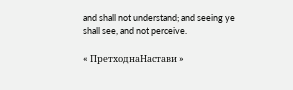and shall not understand; and seeing ye shall see, and not perceive.

« ПретходнаНастави »